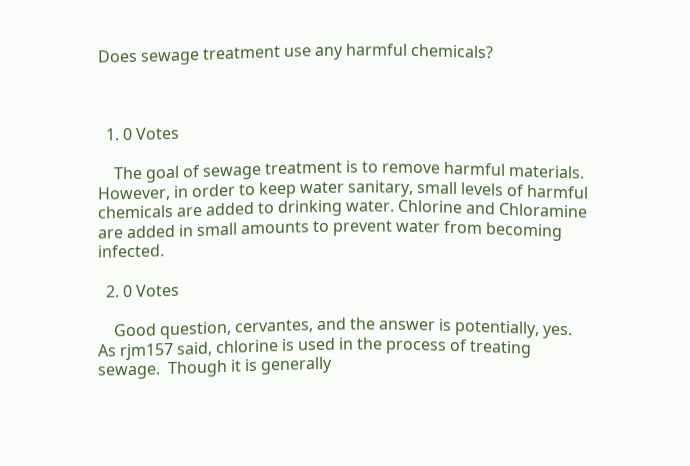Does sewage treatment use any harmful chemicals?



  1. 0 Votes

    The goal of sewage treatment is to remove harmful materials. However, in order to keep water sanitary, small levels of harmful chemicals are added to drinking water. Chlorine and Chloramine are added in small amounts to prevent water from becoming infected.

  2. 0 Votes

    Good question, cervantes, and the answer is potentially, yes.  As rjm157 said, chlorine is used in the process of treating sewage.  Though it is generally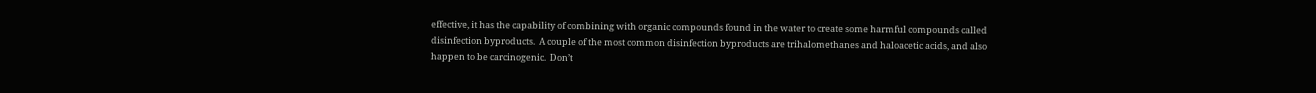effective, it has the capability of combining with organic compounds found in the water to create some harmful compounds called disinfection byproducts.  A couple of the most common disinfection byproducts are trihalomethanes and haloacetic acids, and also happen to be carcinogenic.  Don’t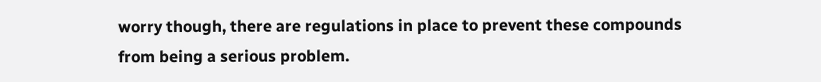worry though, there are regulations in place to prevent these compounds from being a serious problem.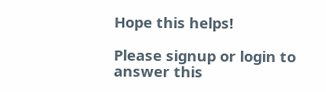Hope this helps!

Please signup or login to answer this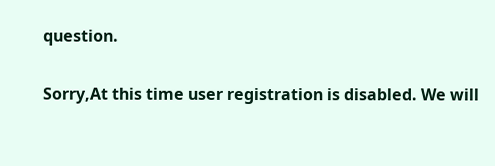question.

Sorry,At this time user registration is disabled. We will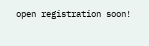open registration soon!